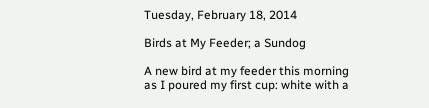Tuesday, February 18, 2014

Birds at My Feeder; a Sundog

A new bird at my feeder this morning as I poured my first cup: white with a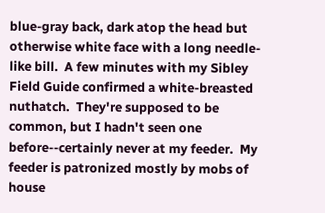blue-gray back, dark atop the head but otherwise white face with a long needle-like bill.  A few minutes with my Sibley Field Guide confirmed a white-breasted nuthatch.  They're supposed to be common, but I hadn't seen one before--certainly never at my feeder.  My feeder is patronized mostly by mobs of house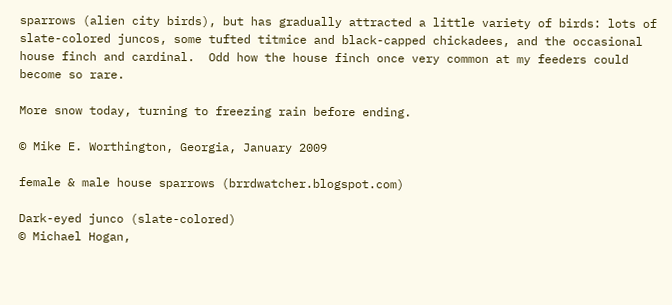sparrows (alien city birds), but has gradually attracted a little variety of birds: lots of slate-colored juncos, some tufted titmice and black-capped chickadees, and the occasional house finch and cardinal.  Odd how the house finch once very common at my feeders could become so rare.

More snow today, turning to freezing rain before ending.

© Mike E. Worthington, Georgia, January 2009

female & male house sparrows (brrdwatcher.blogspot.com)

Dark-eyed junco (slate-colored)
© Michael Hogan,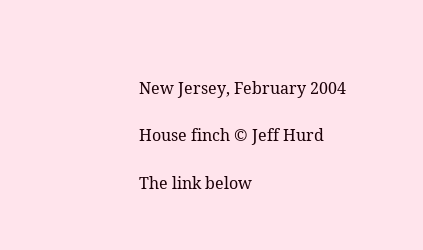New Jersey, February 2004

House finch © Jeff Hurd

The link below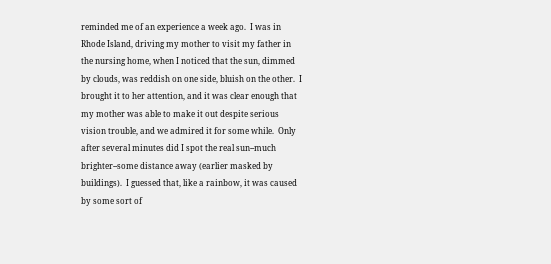reminded me of an experience a week ago.  I was in Rhode Island, driving my mother to visit my father in the nursing home, when I noticed that the sun, dimmed by clouds, was reddish on one side, bluish on the other.  I brought it to her attention, and it was clear enough that my mother was able to make it out despite serious vision trouble, and we admired it for some while.  Only after several minutes did I spot the real sun--much brighter--some distance away (earlier masked by buildings).  I guessed that, like a rainbow, it was caused by some sort of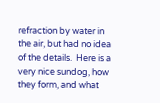refraction by water in the air, but had no idea of the details.  Here is a very nice sundog, how they form, and what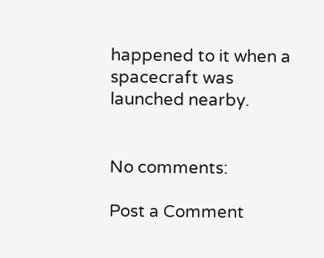happened to it when a spacecraft was launched nearby.


No comments:

Post a Comment